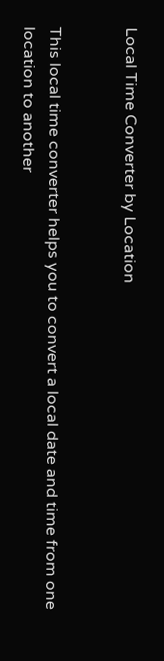Local Time Converter by Location


This local time converter helps you to convert a local date and time from one location to another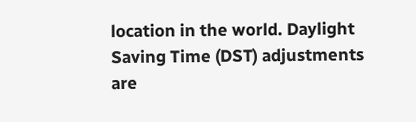location in the world. Daylight Saving Time (DST) adjustments are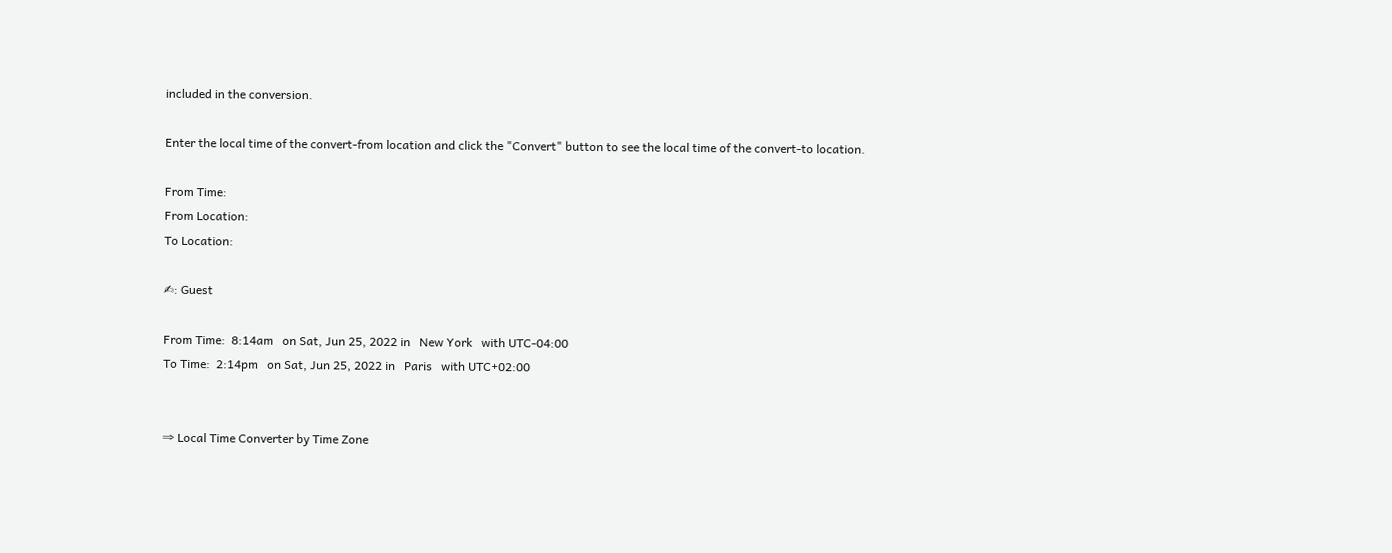included in the conversion.

Enter the local time of the convert-from location and click the "Convert" button to see the local time of the convert-to location.

From Time:
From Location:
To Location:

✍: Guest

From Time:  8:14am   on Sat, Jun 25, 2022 in   New York   with UTC-04:00
To Time:  2:14pm   on Sat, Jun 25, 2022 in   Paris   with UTC+02:00


⇒ Local Time Converter by Time Zone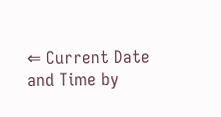⇐ Current Date and Time by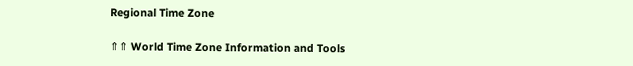Regional Time Zone

⇑⇑ World Time Zone Information and Tools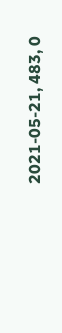2021-05-21, 483, 0